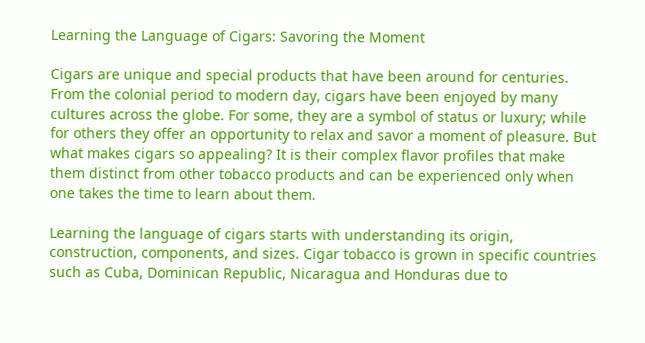Learning the Language of Cigars: Savoring the Moment

Cigars are unique and special products that have been around for centuries. From the colonial period to modern day, cigars have been enjoyed by many cultures across the globe. For some, they are a symbol of status or luxury; while for others they offer an opportunity to relax and savor a moment of pleasure. But what makes cigars so appealing? It is their complex flavor profiles that make them distinct from other tobacco products and can be experienced only when one takes the time to learn about them.

Learning the language of cigars starts with understanding its origin, construction, components, and sizes. Cigar tobacco is grown in specific countries such as Cuba, Dominican Republic, Nicaragua and Honduras due to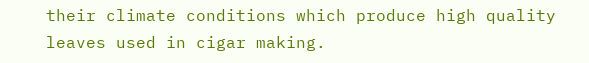their climate conditions which produce high quality leaves used in cigar making.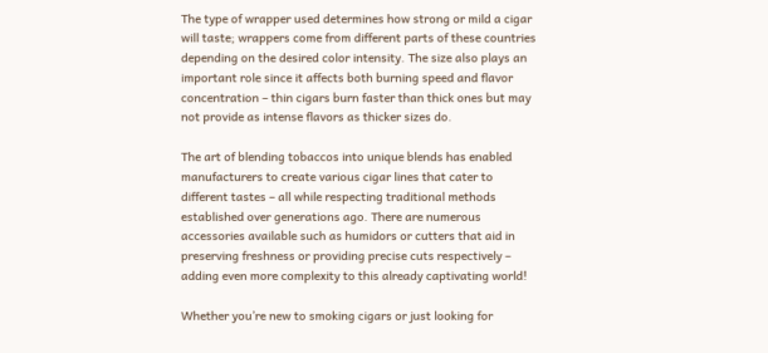The type of wrapper used determines how strong or mild a cigar will taste; wrappers come from different parts of these countries depending on the desired color intensity. The size also plays an important role since it affects both burning speed and flavor concentration – thin cigars burn faster than thick ones but may not provide as intense flavors as thicker sizes do.

The art of blending tobaccos into unique blends has enabled manufacturers to create various cigar lines that cater to different tastes – all while respecting traditional methods established over generations ago. There are numerous accessories available such as humidors or cutters that aid in preserving freshness or providing precise cuts respectively – adding even more complexity to this already captivating world!

Whether you’re new to smoking cigars or just looking for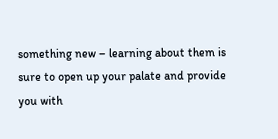something new – learning about them is sure to open up your palate and provide you with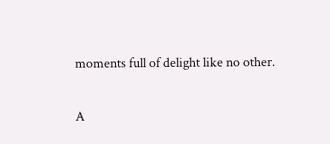moments full of delight like no other.

A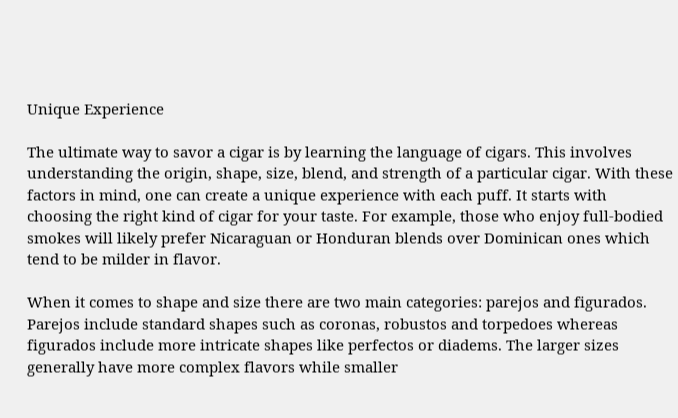Unique Experience

The ultimate way to savor a cigar is by learning the language of cigars. This involves understanding the origin, shape, size, blend, and strength of a particular cigar. With these factors in mind, one can create a unique experience with each puff. It starts with choosing the right kind of cigar for your taste. For example, those who enjoy full-bodied smokes will likely prefer Nicaraguan or Honduran blends over Dominican ones which tend to be milder in flavor.

When it comes to shape and size there are two main categories: parejos and figurados. Parejos include standard shapes such as coronas, robustos and torpedoes whereas figurados include more intricate shapes like perfectos or diadems. The larger sizes generally have more complex flavors while smaller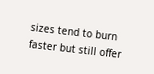sizes tend to burn faster but still offer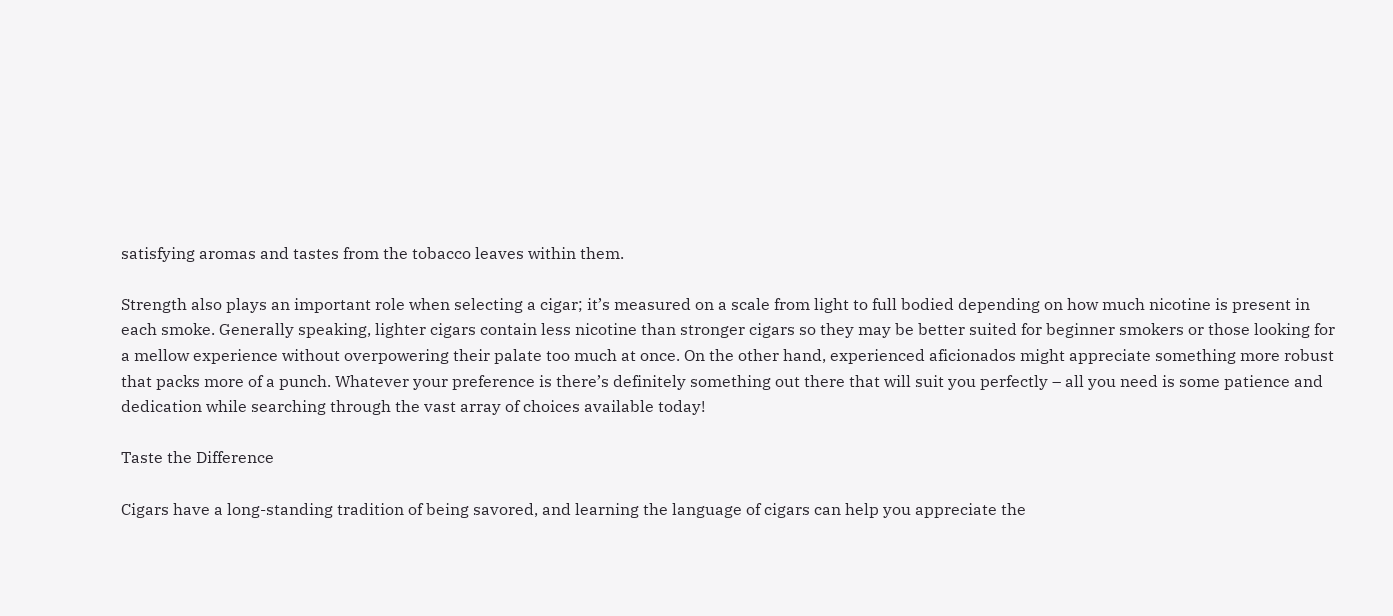satisfying aromas and tastes from the tobacco leaves within them.

Strength also plays an important role when selecting a cigar; it’s measured on a scale from light to full bodied depending on how much nicotine is present in each smoke. Generally speaking, lighter cigars contain less nicotine than stronger cigars so they may be better suited for beginner smokers or those looking for a mellow experience without overpowering their palate too much at once. On the other hand, experienced aficionados might appreciate something more robust that packs more of a punch. Whatever your preference is there’s definitely something out there that will suit you perfectly – all you need is some patience and dedication while searching through the vast array of choices available today!

Taste the Difference

Cigars have a long-standing tradition of being savored, and learning the language of cigars can help you appreciate the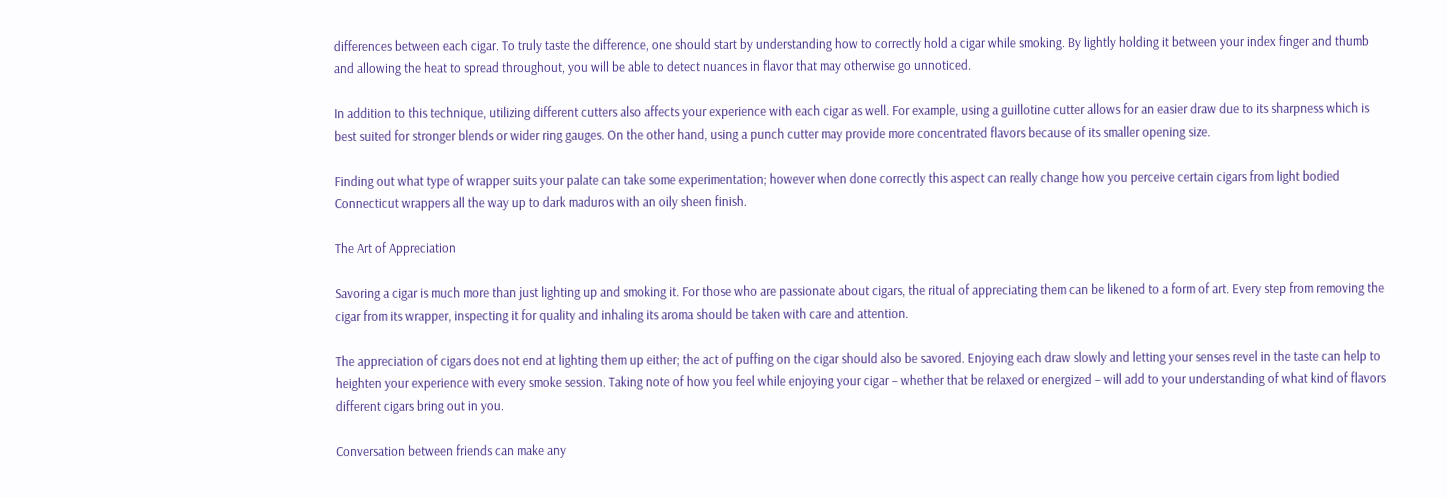differences between each cigar. To truly taste the difference, one should start by understanding how to correctly hold a cigar while smoking. By lightly holding it between your index finger and thumb and allowing the heat to spread throughout, you will be able to detect nuances in flavor that may otherwise go unnoticed.

In addition to this technique, utilizing different cutters also affects your experience with each cigar as well. For example, using a guillotine cutter allows for an easier draw due to its sharpness which is best suited for stronger blends or wider ring gauges. On the other hand, using a punch cutter may provide more concentrated flavors because of its smaller opening size.

Finding out what type of wrapper suits your palate can take some experimentation; however when done correctly this aspect can really change how you perceive certain cigars from light bodied Connecticut wrappers all the way up to dark maduros with an oily sheen finish.

The Art of Appreciation

Savoring a cigar is much more than just lighting up and smoking it. For those who are passionate about cigars, the ritual of appreciating them can be likened to a form of art. Every step from removing the cigar from its wrapper, inspecting it for quality and inhaling its aroma should be taken with care and attention.

The appreciation of cigars does not end at lighting them up either; the act of puffing on the cigar should also be savored. Enjoying each draw slowly and letting your senses revel in the taste can help to heighten your experience with every smoke session. Taking note of how you feel while enjoying your cigar – whether that be relaxed or energized – will add to your understanding of what kind of flavors different cigars bring out in you.

Conversation between friends can make any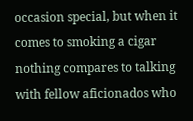occasion special, but when it comes to smoking a cigar nothing compares to talking with fellow aficionados who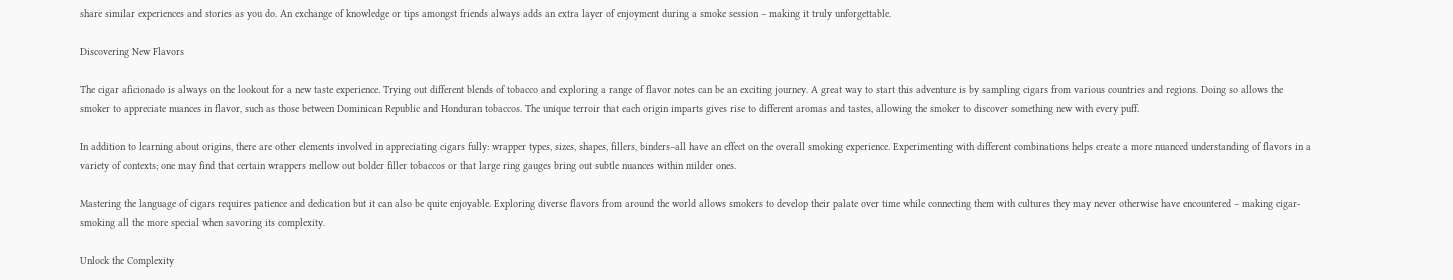share similar experiences and stories as you do. An exchange of knowledge or tips amongst friends always adds an extra layer of enjoyment during a smoke session – making it truly unforgettable.

Discovering New Flavors

The cigar aficionado is always on the lookout for a new taste experience. Trying out different blends of tobacco and exploring a range of flavor notes can be an exciting journey. A great way to start this adventure is by sampling cigars from various countries and regions. Doing so allows the smoker to appreciate nuances in flavor, such as those between Dominican Republic and Honduran tobaccos. The unique terroir that each origin imparts gives rise to different aromas and tastes, allowing the smoker to discover something new with every puff.

In addition to learning about origins, there are other elements involved in appreciating cigars fully: wrapper types, sizes, shapes, fillers, binders–all have an effect on the overall smoking experience. Experimenting with different combinations helps create a more nuanced understanding of flavors in a variety of contexts; one may find that certain wrappers mellow out bolder filler tobaccos or that large ring gauges bring out subtle nuances within milder ones.

Mastering the language of cigars requires patience and dedication but it can also be quite enjoyable. Exploring diverse flavors from around the world allows smokers to develop their palate over time while connecting them with cultures they may never otherwise have encountered – making cigar-smoking all the more special when savoring its complexity.

Unlock the Complexity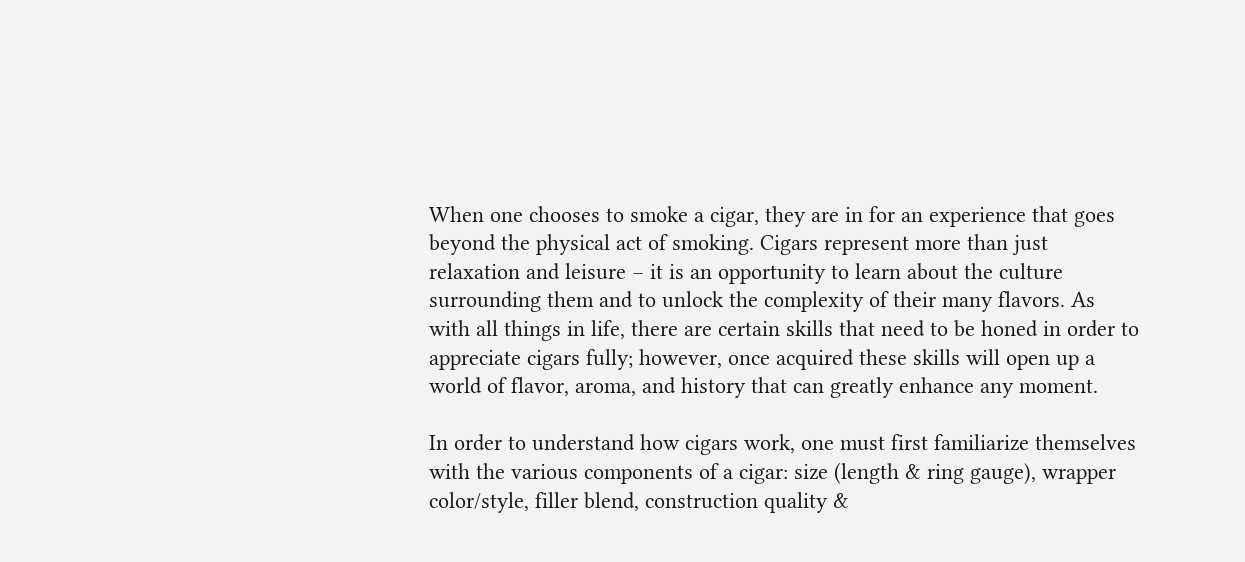When one chooses to smoke a cigar, they are in for an experience that goes beyond the physical act of smoking. Cigars represent more than just relaxation and leisure – it is an opportunity to learn about the culture surrounding them and to unlock the complexity of their many flavors. As with all things in life, there are certain skills that need to be honed in order to appreciate cigars fully; however, once acquired these skills will open up a world of flavor, aroma, and history that can greatly enhance any moment.

In order to understand how cigars work, one must first familiarize themselves with the various components of a cigar: size (length & ring gauge), wrapper color/style, filler blend, construction quality &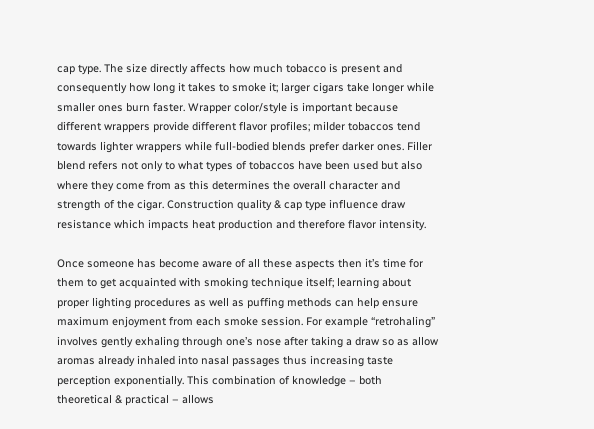cap type. The size directly affects how much tobacco is present and consequently how long it takes to smoke it; larger cigars take longer while smaller ones burn faster. Wrapper color/style is important because different wrappers provide different flavor profiles; milder tobaccos tend towards lighter wrappers while full-bodied blends prefer darker ones. Filler blend refers not only to what types of tobaccos have been used but also where they come from as this determines the overall character and strength of the cigar. Construction quality & cap type influence draw resistance which impacts heat production and therefore flavor intensity.

Once someone has become aware of all these aspects then it’s time for them to get acquainted with smoking technique itself; learning about proper lighting procedures as well as puffing methods can help ensure maximum enjoyment from each smoke session. For example “retrohaling” involves gently exhaling through one’s nose after taking a draw so as allow aromas already inhaled into nasal passages thus increasing taste perception exponentially. This combination of knowledge – both theoretical & practical – allows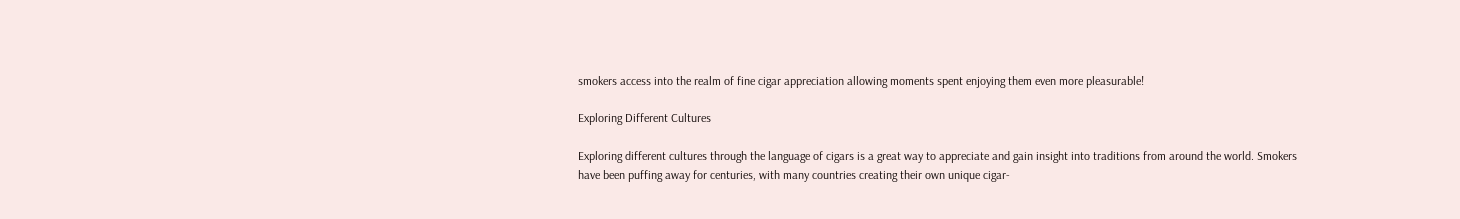smokers access into the realm of fine cigar appreciation allowing moments spent enjoying them even more pleasurable!

Exploring Different Cultures

Exploring different cultures through the language of cigars is a great way to appreciate and gain insight into traditions from around the world. Smokers have been puffing away for centuries, with many countries creating their own unique cigar-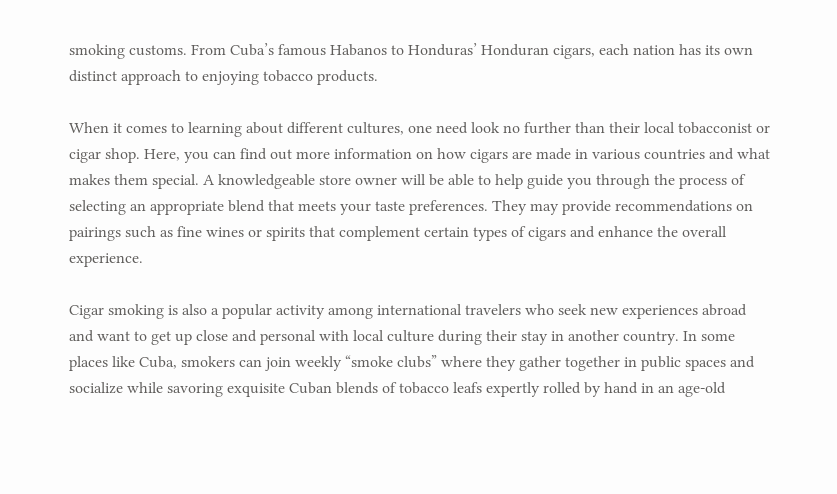smoking customs. From Cuba’s famous Habanos to Honduras’ Honduran cigars, each nation has its own distinct approach to enjoying tobacco products.

When it comes to learning about different cultures, one need look no further than their local tobacconist or cigar shop. Here, you can find out more information on how cigars are made in various countries and what makes them special. A knowledgeable store owner will be able to help guide you through the process of selecting an appropriate blend that meets your taste preferences. They may provide recommendations on pairings such as fine wines or spirits that complement certain types of cigars and enhance the overall experience.

Cigar smoking is also a popular activity among international travelers who seek new experiences abroad and want to get up close and personal with local culture during their stay in another country. In some places like Cuba, smokers can join weekly “smoke clubs” where they gather together in public spaces and socialize while savoring exquisite Cuban blends of tobacco leafs expertly rolled by hand in an age-old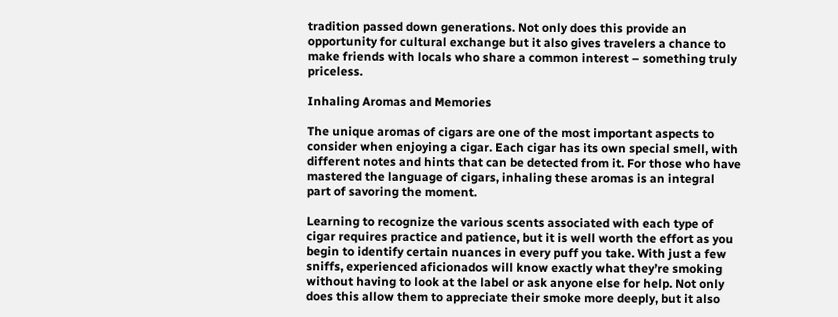tradition passed down generations. Not only does this provide an opportunity for cultural exchange but it also gives travelers a chance to make friends with locals who share a common interest – something truly priceless.

Inhaling Aromas and Memories

The unique aromas of cigars are one of the most important aspects to consider when enjoying a cigar. Each cigar has its own special smell, with different notes and hints that can be detected from it. For those who have mastered the language of cigars, inhaling these aromas is an integral part of savoring the moment.

Learning to recognize the various scents associated with each type of cigar requires practice and patience, but it is well worth the effort as you begin to identify certain nuances in every puff you take. With just a few sniffs, experienced aficionados will know exactly what they’re smoking without having to look at the label or ask anyone else for help. Not only does this allow them to appreciate their smoke more deeply, but it also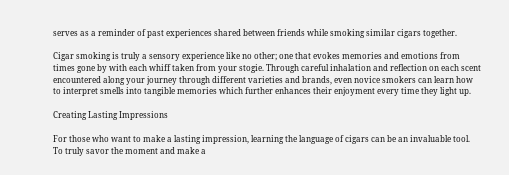serves as a reminder of past experiences shared between friends while smoking similar cigars together.

Cigar smoking is truly a sensory experience like no other; one that evokes memories and emotions from times gone by with each whiff taken from your stogie. Through careful inhalation and reflection on each scent encountered along your journey through different varieties and brands, even novice smokers can learn how to interpret smells into tangible memories which further enhances their enjoyment every time they light up.

Creating Lasting Impressions

For those who want to make a lasting impression, learning the language of cigars can be an invaluable tool. To truly savor the moment and make a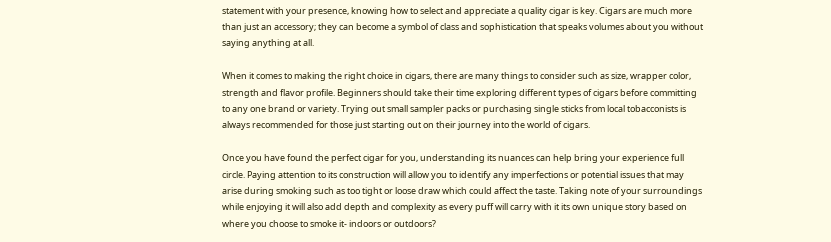statement with your presence, knowing how to select and appreciate a quality cigar is key. Cigars are much more than just an accessory; they can become a symbol of class and sophistication that speaks volumes about you without saying anything at all.

When it comes to making the right choice in cigars, there are many things to consider such as size, wrapper color, strength and flavor profile. Beginners should take their time exploring different types of cigars before committing to any one brand or variety. Trying out small sampler packs or purchasing single sticks from local tobacconists is always recommended for those just starting out on their journey into the world of cigars.

Once you have found the perfect cigar for you, understanding its nuances can help bring your experience full circle. Paying attention to its construction will allow you to identify any imperfections or potential issues that may arise during smoking such as too tight or loose draw which could affect the taste. Taking note of your surroundings while enjoying it will also add depth and complexity as every puff will carry with it its own unique story based on where you choose to smoke it- indoors or outdoors?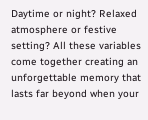Daytime or night? Relaxed atmosphere or festive setting? All these variables come together creating an unforgettable memory that lasts far beyond when your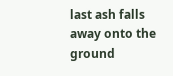last ash falls away onto the ground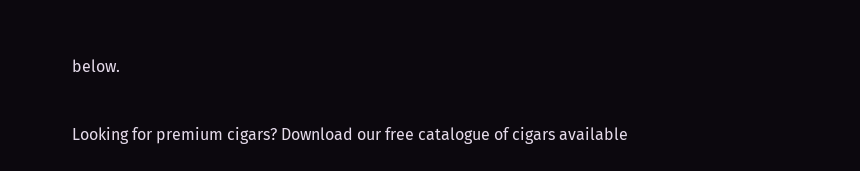below.

Looking for premium cigars? Download our free catalogue of cigars available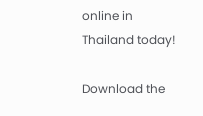online in Thailand today!

Download the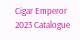Cigar Emperor
2023 Catalogue